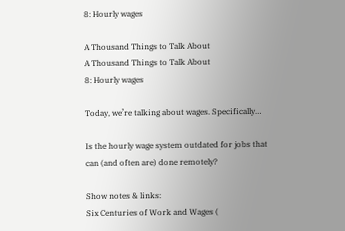8: Hourly wages

A Thousand Things to Talk About
A Thousand Things to Talk About
8: Hourly wages

Today, we’re talking about wages. Specifically…

Is the hourly wage system outdated for jobs that can (and often are) done remotely?

Show notes & links:
Six Centuries of Work and Wages (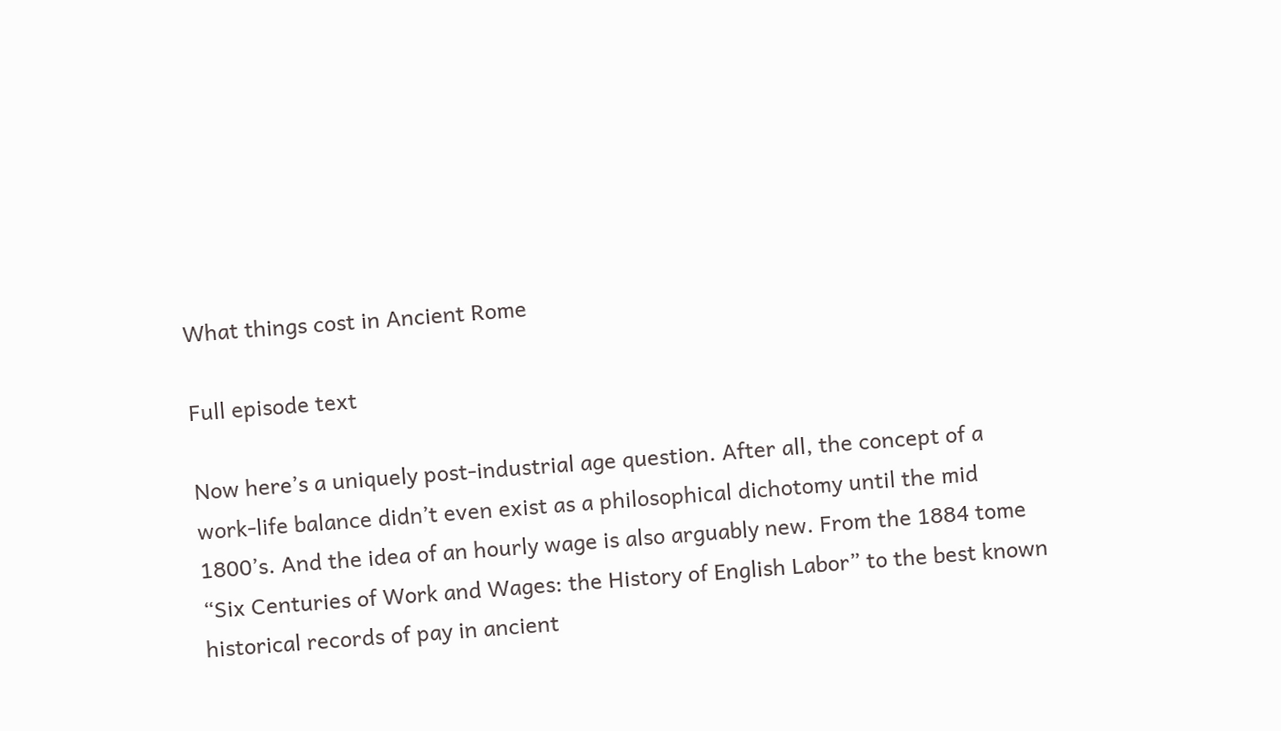What things cost in Ancient Rome

Full episode text

Now here’s a uniquely post-industrial age question. After all, the concept of a work-life balance didn’t even exist as a philosophical dichotomy until the mid 1800’s. And the idea of an hourly wage is also arguably new. From the 1884 tome “Six Centuries of Work and Wages: the History of English Labor” to the best known historical records of pay in ancient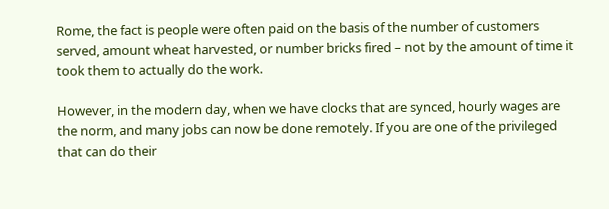Rome, the fact is people were often paid on the basis of the number of customers served, amount wheat harvested, or number bricks fired – not by the amount of time it took them to actually do the work.

However, in the modern day, when we have clocks that are synced, hourly wages are the norm, and many jobs can now be done remotely. If you are one of the privileged that can do their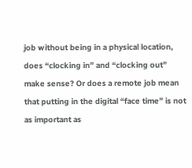job without being in a physical location, does “clocking in” and “clocking out” make sense? Or does a remote job mean that putting in the digital “face time” is not as important as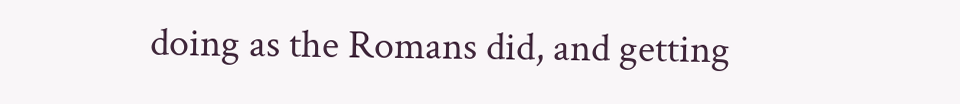doing as the Romans did, and getting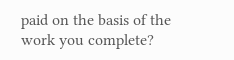paid on the basis of the work you complete?